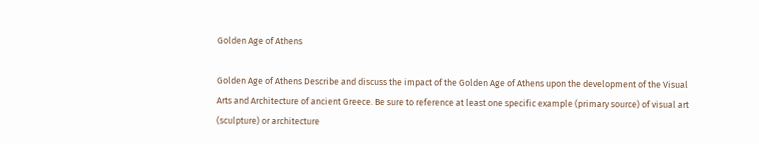Golden Age of Athens

Golden Age of Athens Describe and discuss the impact of the Golden Age of Athens upon the development of the Visual Arts and Architecture of ancient Greece. Be sure to reference at least one specific example (primary source) of visual art (sculpture) or architecture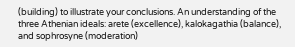(building) to illustrate your conclusions. An understanding of the three Athenian ideals: arete (excellence), kalokagathia (balance), and sophrosyne (moderation)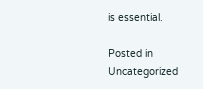is essential.

Posted in Uncategorized